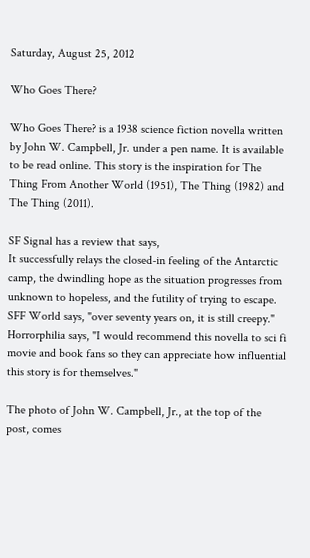Saturday, August 25, 2012

Who Goes There?

Who Goes There? is a 1938 science fiction novella written by John W. Campbell, Jr. under a pen name. It is available to be read online. This story is the inspiration for The Thing From Another World (1951), The Thing (1982) and The Thing (2011).

SF Signal has a review that says,
It successfully relays the closed-in feeling of the Antarctic camp, the dwindling hope as the situation progresses from unknown to hopeless, and the futility of trying to escape.
SFF World says, "over seventy years on, it is still creepy." Horrorphilia says, "I would recommend this novella to sci fi movie and book fans so they can appreciate how influential this story is for themselves."

The photo of John W. Campbell, Jr., at the top of the post, comes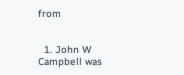from


  1. John W Campbell was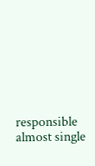responsible almost single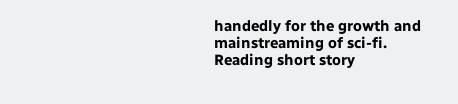handedly for the growth and mainstreaming of sci-fi. Reading short story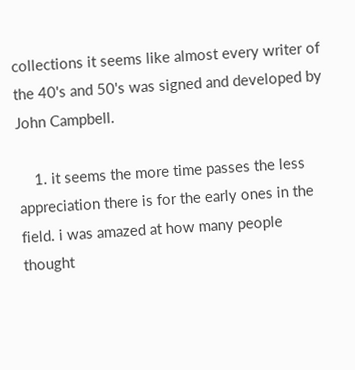collections it seems like almost every writer of the 40's and 50's was signed and developed by John Campbell.

    1. it seems the more time passes the less appreciation there is for the early ones in the field. i was amazed at how many people thought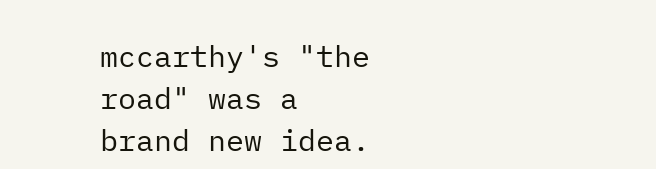mccarthy's "the road" was a brand new idea.